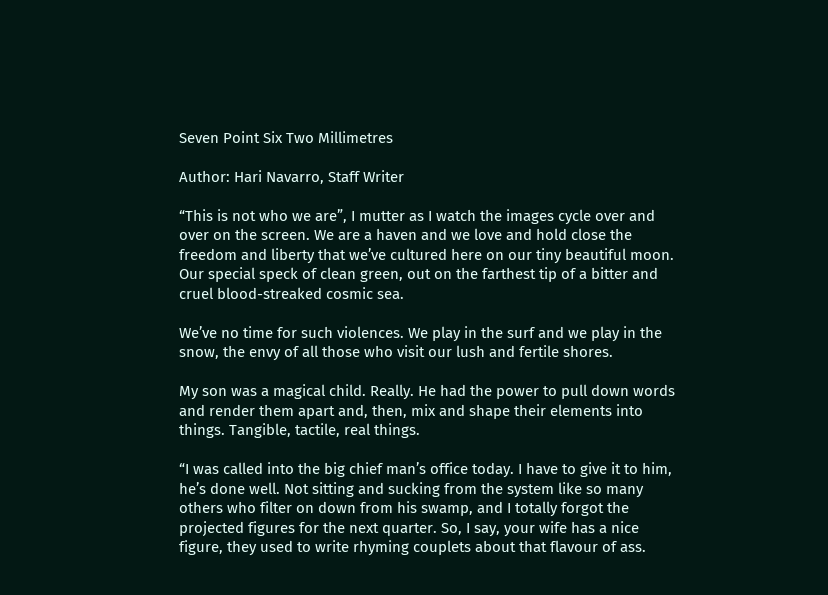Seven Point Six Two Millimetres

Author: Hari Navarro, Staff Writer

“This is not who we are”, I mutter as I watch the images cycle over and over on the screen. We are a haven and we love and hold close the freedom and liberty that we’ve cultured here on our tiny beautiful moon. Our special speck of clean green, out on the farthest tip of a bitter and cruel blood-streaked cosmic sea.

We’ve no time for such violences. We play in the surf and we play in the snow, the envy of all those who visit our lush and fertile shores.

My son was a magical child. Really. He had the power to pull down words and render them apart and, then, mix and shape their elements into things. Tangible, tactile, real things.

“I was called into the big chief man’s office today. I have to give it to him, he’s done well. Not sitting and sucking from the system like so many others who filter on down from his swamp, and I totally forgot the projected figures for the next quarter. So, I say, your wife has a nice figure, they used to write rhyming couplets about that flavour of ass.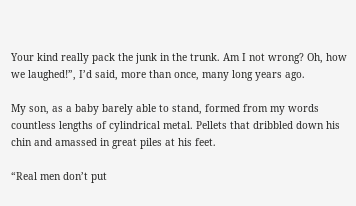Your kind really pack the junk in the trunk. Am I not wrong? Oh, how we laughed!”, I’d said, more than once, many long years ago.

My son, as a baby barely able to stand, formed from my words countless lengths of cylindrical metal. Pellets that dribbled down his chin and amassed in great piles at his feet.

“Real men don’t put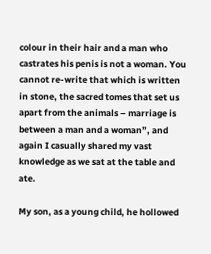colour in their hair and a man who castrates his penis is not a woman. You cannot re-write that which is written in stone, the sacred tomes that set us apart from the animals – marriage is between a man and a woman”, and again I casually shared my vast knowledge as we sat at the table and ate.

My son, as a young child, he hollowed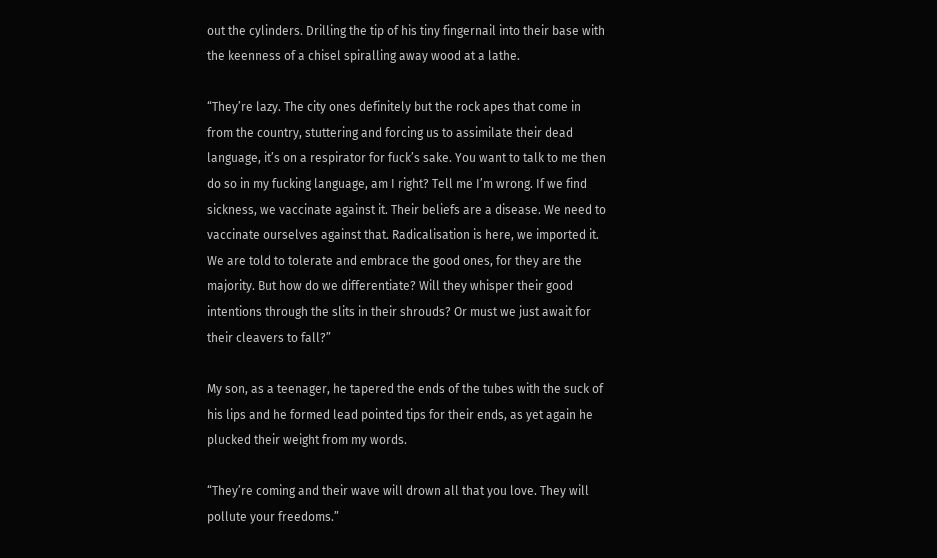out the cylinders. Drilling the tip of his tiny fingernail into their base with the keenness of a chisel spiralling away wood at a lathe.

“They’re lazy. The city ones definitely but the rock apes that come in from the country, stuttering and forcing us to assimilate their dead language, it’s on a respirator for fuck’s sake. You want to talk to me then do so in my fucking language, am I right? Tell me I’m wrong. If we find sickness, we vaccinate against it. Their beliefs are a disease. We need to vaccinate ourselves against that. Radicalisation is here, we imported it. We are told to tolerate and embrace the good ones, for they are the majority. But how do we differentiate? Will they whisper their good intentions through the slits in their shrouds? Or must we just await for their cleavers to fall?”

My son, as a teenager, he tapered the ends of the tubes with the suck of his lips and he formed lead pointed tips for their ends, as yet again he plucked their weight from my words.

“They’re coming and their wave will drown all that you love. They will pollute your freedoms.”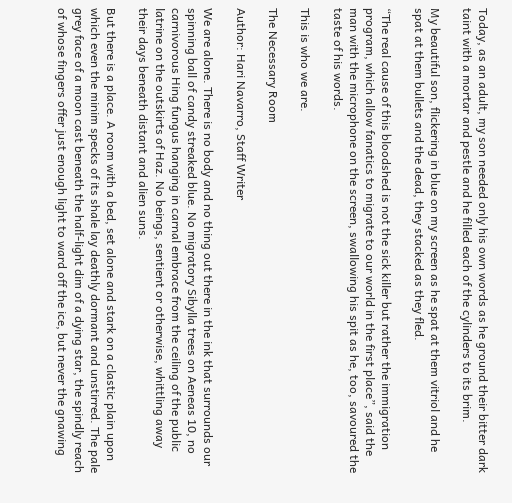Today, as an adult, my son needed only his own words as he ground their bitter dark taint with a mortar and pestle and he filled each of the cylinders to its brim.

My beautiful son, flickering in blue on my screen as he spat at them vitriol and he spat at them bullets and the dead, they stacked as they fled.

“The real cause of this bloodshed is not the sick killer but rather the immigration program, which allow fanatics to migrate to our world in the first place”, said the man with the microphone on the screen, swallowing his spit as he, too, savoured the taste of his words.

This is who we are.

The Necessary Room

Author: Hari Navarro, Staff Writer

We are alone. There is no body and no thing out there in the ink that surrounds our spinning ball of candy streaked blue. No migratory Sibylla trees on Aeneas 10, no carnivorous Hing fungus hanging in carnal embrace from the ceiling of the public latrine on the outskirts of Haz. No beings, sentient or otherwise, whittling away their days beneath distant and alien suns.

But there is a place. A room with a bed, set alone and stark on a clastic plain upon which even the minim specks of its shale lay deathly dormant and unstirred. The pale grey face of a moon cast beneath the half-light dim of a dying star, the spindly reach of whose fingers offer just enough light to ward off the ice, but never the gnawing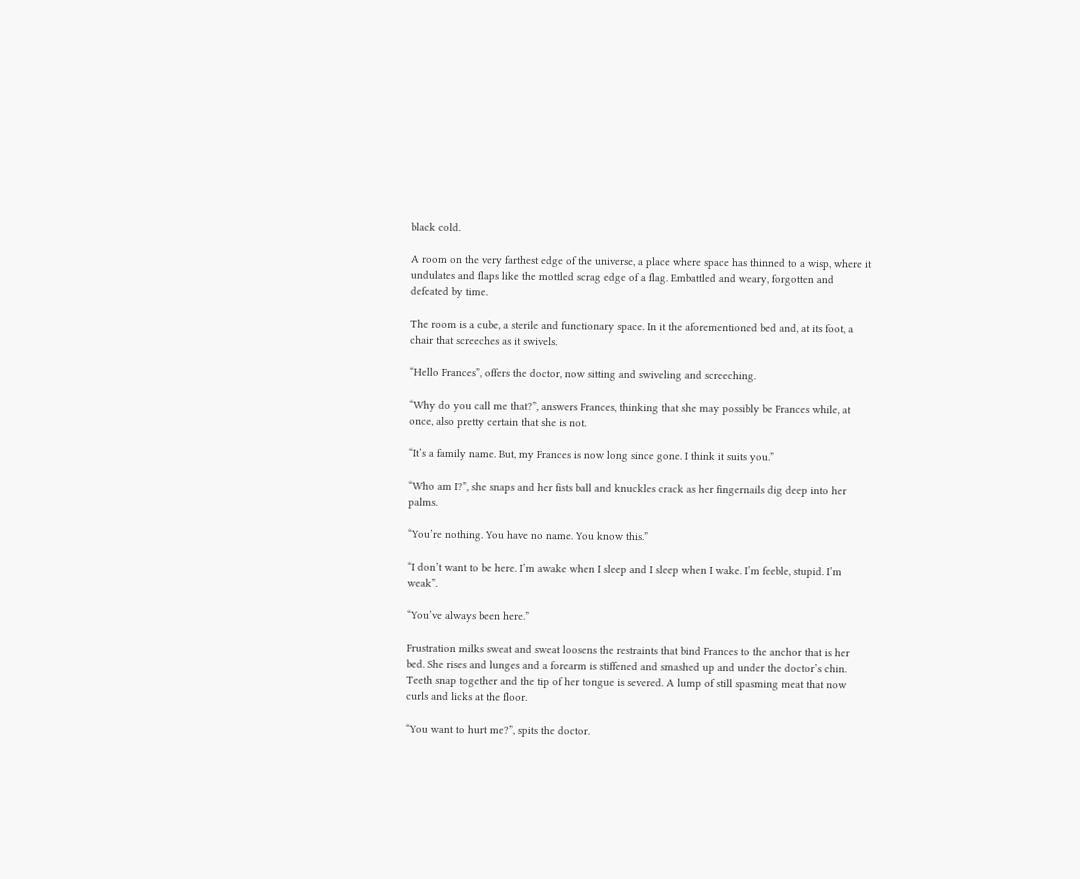black cold.

A room on the very farthest edge of the universe, a place where space has thinned to a wisp, where it undulates and flaps like the mottled scrag edge of a flag. Embattled and weary, forgotten and defeated by time.

The room is a cube, a sterile and functionary space. In it the aforementioned bed and, at its foot, a chair that screeches as it swivels.

“Hello Frances”, offers the doctor, now sitting and swiveling and screeching.

“Why do you call me that?”, answers Frances, thinking that she may possibly be Frances while, at once, also pretty certain that she is not.

“It’s a family name. But, my Frances is now long since gone. I think it suits you.”

“Who am I?”, she snaps and her fists ball and knuckles crack as her fingernails dig deep into her palms.

“You’re nothing. You have no name. You know this.”

“I don’t want to be here. I’m awake when I sleep and I sleep when I wake. I’m feeble, stupid. I’m weak”.

“You’ve always been here.”

Frustration milks sweat and sweat loosens the restraints that bind Frances to the anchor that is her bed. She rises and lunges and a forearm is stiffened and smashed up and under the doctor’s chin. Teeth snap together and the tip of her tongue is severed. A lump of still spasming meat that now curls and licks at the floor.

“You want to hurt me?”, spits the doctor.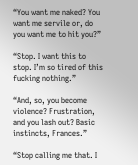“You want me naked? You want me servile or, do you want me to hit you?”

“Stop. I want this to stop. I’m so tired of this fucking nothing.”

“And, so, you become violence? Frustration, and you lash out? Basic instincts, Frances.”

“Stop calling me that. I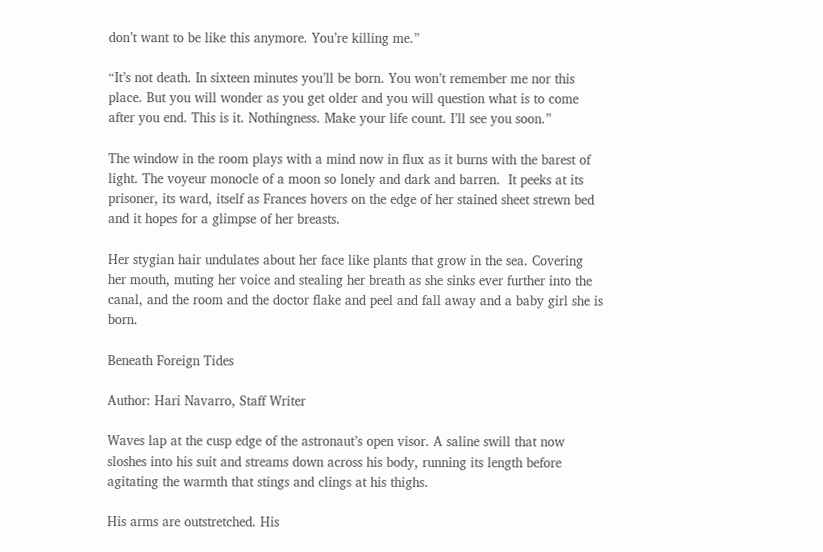don’t want to be like this anymore. You’re killing me.”

“It’s not death. In sixteen minutes you’ll be born. You won’t remember me nor this place. But you will wonder as you get older and you will question what is to come after you end. This is it. Nothingness. Make your life count. I’ll see you soon.”

The window in the room plays with a mind now in flux as it burns with the barest of light. The voyeur monocle of a moon so lonely and dark and barren.  It peeks at its prisoner, its ward, itself as Frances hovers on the edge of her stained sheet strewn bed and it hopes for a glimpse of her breasts.

Her stygian hair undulates about her face like plants that grow in the sea. Covering her mouth, muting her voice and stealing her breath as she sinks ever further into the canal, and the room and the doctor flake and peel and fall away and a baby girl she is born.

Beneath Foreign Tides

Author: Hari Navarro, Staff Writer

Waves lap at the cusp edge of the astronaut’s open visor. A saline swill that now sloshes into his suit and streams down across his body, running its length before agitating the warmth that stings and clings at his thighs.

His arms are outstretched. His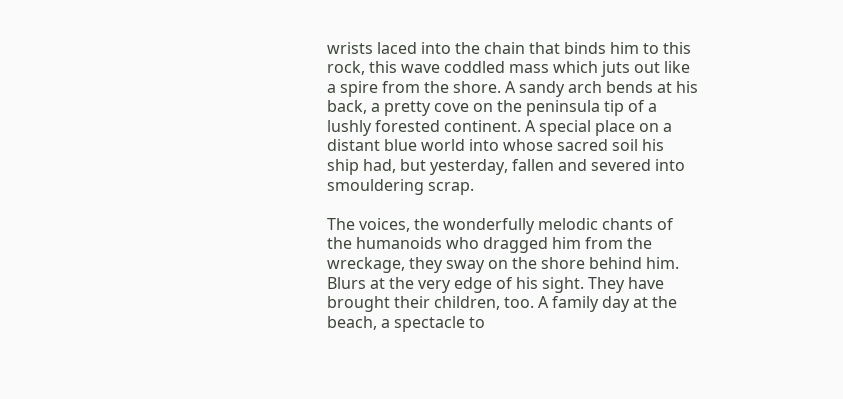wrists laced into the chain that binds him to this rock, this wave coddled mass which juts out like a spire from the shore. A sandy arch bends at his back, a pretty cove on the peninsula tip of a lushly forested continent. A special place on a distant blue world into whose sacred soil his ship had, but yesterday, fallen and severed into smouldering scrap.

The voices, the wonderfully melodic chants of the humanoids who dragged him from the wreckage, they sway on the shore behind him. Blurs at the very edge of his sight. They have brought their children, too. A family day at the beach, a spectacle to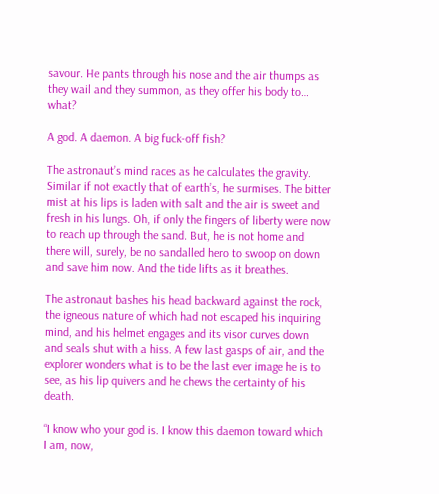savour. He pants through his nose and the air thumps as they wail and they summon, as they offer his body to… what?

A god. A daemon. A big fuck-off fish?

The astronaut’s mind races as he calculates the gravity. Similar if not exactly that of earth’s, he surmises. The bitter mist at his lips is laden with salt and the air is sweet and fresh in his lungs. Oh, if only the fingers of liberty were now to reach up through the sand. But, he is not home and there will, surely, be no sandalled hero to swoop on down and save him now. And the tide lifts as it breathes.

The astronaut bashes his head backward against the rock, the igneous nature of which had not escaped his inquiring mind, and his helmet engages and its visor curves down and seals shut with a hiss. A few last gasps of air, and the explorer wonders what is to be the last ever image he is to see, as his lip quivers and he chews the certainty of his death.

“I know who your god is. I know this daemon toward which I am, now,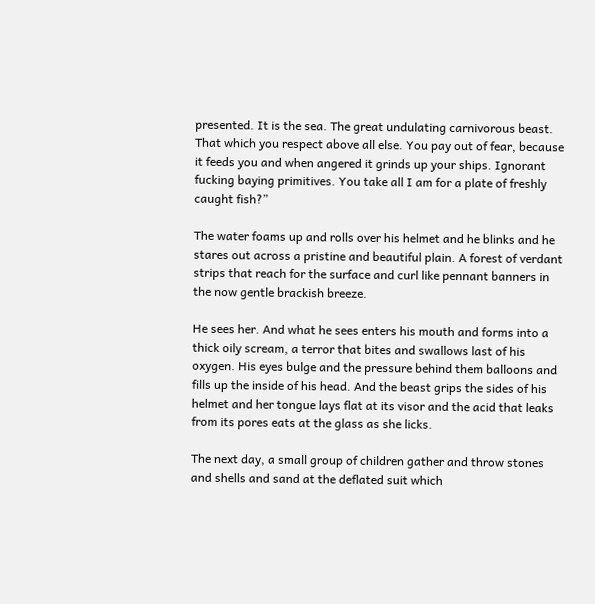presented. It is the sea. The great undulating carnivorous beast. That which you respect above all else. You pay out of fear, because it feeds you and when angered it grinds up your ships. Ignorant fucking baying primitives. You take all I am for a plate of freshly caught fish?”

The water foams up and rolls over his helmet and he blinks and he stares out across a pristine and beautiful plain. A forest of verdant strips that reach for the surface and curl like pennant banners in the now gentle brackish breeze.

He sees her. And what he sees enters his mouth and forms into a thick oily scream, a terror that bites and swallows last of his oxygen. His eyes bulge and the pressure behind them balloons and fills up the inside of his head. And the beast grips the sides of his helmet and her tongue lays flat at its visor and the acid that leaks from its pores eats at the glass as she licks.

The next day, a small group of children gather and throw stones and shells and sand at the deflated suit which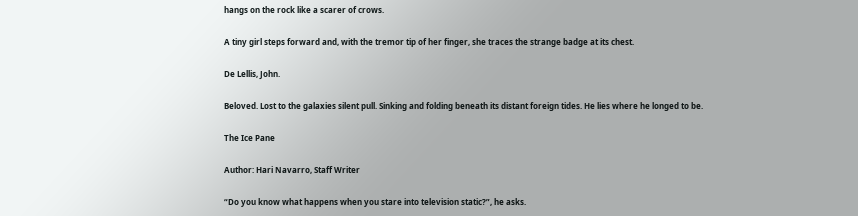hangs on the rock like a scarer of crows.

A tiny girl steps forward and, with the tremor tip of her finger, she traces the strange badge at its chest.

De Lellis, John.

Beloved. Lost to the galaxies silent pull. Sinking and folding beneath its distant foreign tides. He lies where he longed to be.

The Ice Pane

Author: Hari Navarro, Staff Writer

“Do you know what happens when you stare into television static?”, he asks.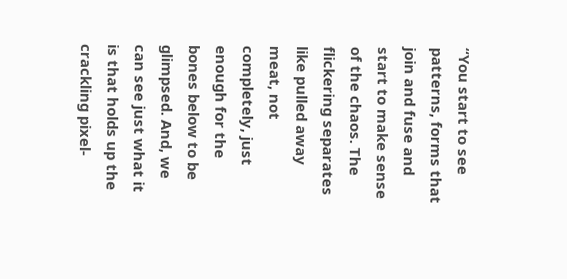“You start to see patterns, forms that join and fuse and start to make sense of the chaos. The flickering separates like pulled away meat, not completely, just enough for the bones below to be glimpsed. And, we can see just what it is that holds up the crackling pixel-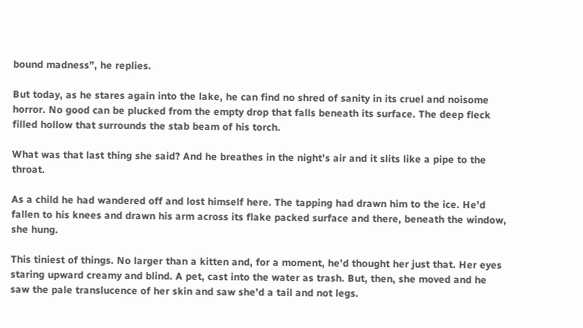bound madness”, he replies.

But today, as he stares again into the lake, he can find no shred of sanity in its cruel and noisome horror. No good can be plucked from the empty drop that falls beneath its surface. The deep fleck filled hollow that surrounds the stab beam of his torch.

What was that last thing she said? And he breathes in the night’s air and it slits like a pipe to the throat.

As a child he had wandered off and lost himself here. The tapping had drawn him to the ice. He’d fallen to his knees and drawn his arm across its flake packed surface and there, beneath the window, she hung.

This tiniest of things. No larger than a kitten and, for a moment, he’d thought her just that. Her eyes staring upward creamy and blind. A pet, cast into the water as trash. But, then, she moved and he saw the pale translucence of her skin and saw she’d a tail and not legs.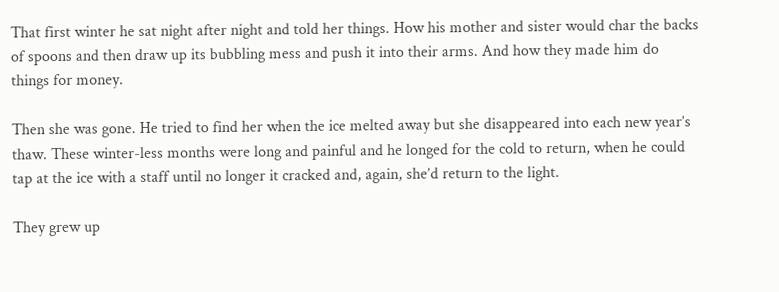That first winter he sat night after night and told her things. How his mother and sister would char the backs of spoons and then draw up its bubbling mess and push it into their arms. And how they made him do things for money.

Then she was gone. He tried to find her when the ice melted away but she disappeared into each new year’s thaw. These winter-less months were long and painful and he longed for the cold to return, when he could tap at the ice with a staff until no longer it cracked and, again, she’d return to the light.

They grew up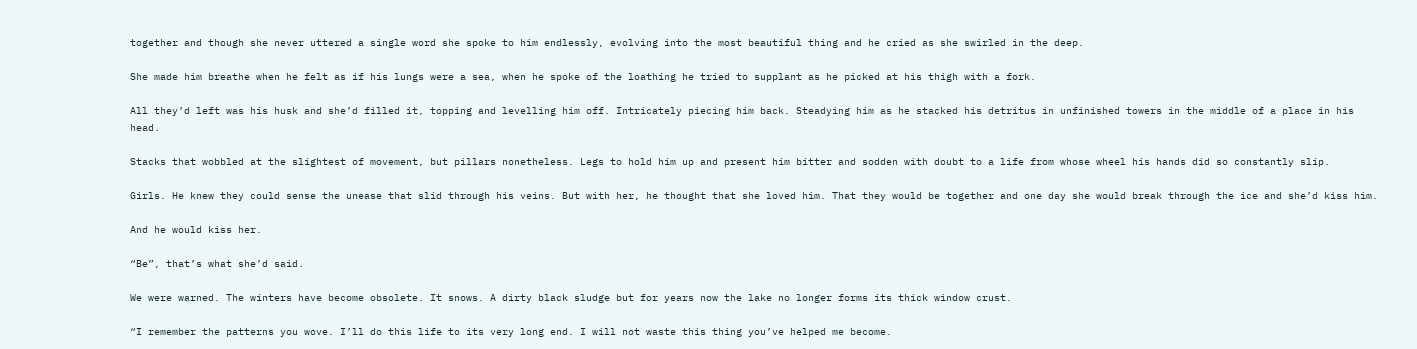together and though she never uttered a single word she spoke to him endlessly, evolving into the most beautiful thing and he cried as she swirled in the deep.

She made him breathe when he felt as if his lungs were a sea, when he spoke of the loathing he tried to supplant as he picked at his thigh with a fork.

All they’d left was his husk and she’d filled it, topping and levelling him off. Intricately piecing him back. Steadying him as he stacked his detritus in unfinished towers in the middle of a place in his head.

Stacks that wobbled at the slightest of movement, but pillars nonetheless. Legs to hold him up and present him bitter and sodden with doubt to a life from whose wheel his hands did so constantly slip.

Girls. He knew they could sense the unease that slid through his veins. But with her, he thought that she loved him. That they would be together and one day she would break through the ice and she’d kiss him.

And he would kiss her.

“Be”, that’s what she’d said.

We were warned. The winters have become obsolete. It snows. A dirty black sludge but for years now the lake no longer forms its thick window crust.

“I remember the patterns you wove. I’ll do this life to its very long end. I will not waste this thing you’ve helped me become.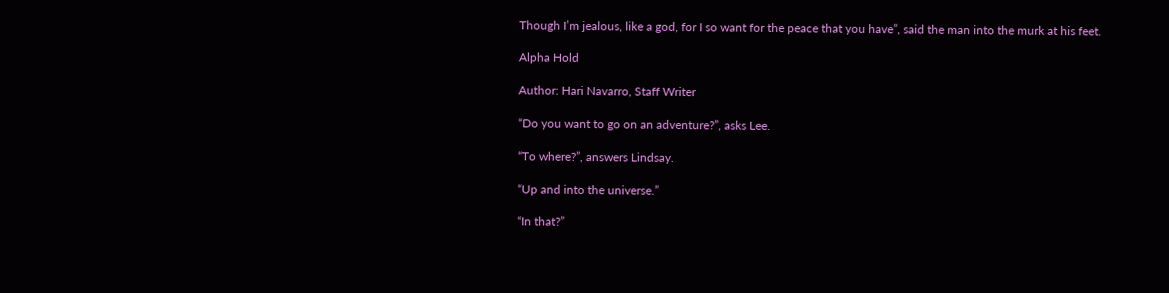Though I’m jealous, like a god, for I so want for the peace that you have”, said the man into the murk at his feet.

Alpha Hold

Author: Hari Navarro, Staff Writer

“Do you want to go on an adventure?”, asks Lee.

“To where?”, answers Lindsay.

“Up and into the universe.”

“In that?”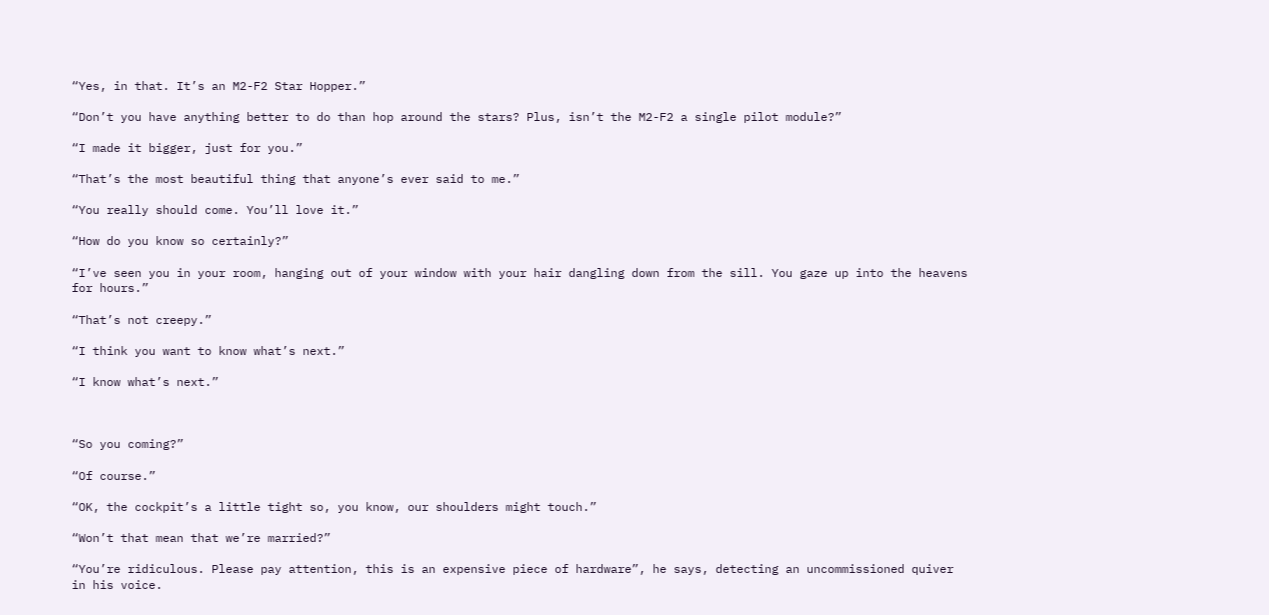“Yes, in that. It’s an M2-F2 Star Hopper.”

“Don’t you have anything better to do than hop around the stars? Plus, isn’t the M2-F2 a single pilot module?”

“I made it bigger, just for you.”

“That’s the most beautiful thing that anyone’s ever said to me.”

“You really should come. You’ll love it.”

“How do you know so certainly?”

“I’ve seen you in your room, hanging out of your window with your hair dangling down from the sill. You gaze up into the heavens for hours.”

“That’s not creepy.”

“I think you want to know what’s next.”

“I know what’s next.”



“So you coming?”

“Of course.”

“OK, the cockpit’s a little tight so, you know, our shoulders might touch.”

“Won’t that mean that we’re married?”

“You’re ridiculous. Please pay attention, this is an expensive piece of hardware”, he says, detecting an uncommissioned quiver in his voice.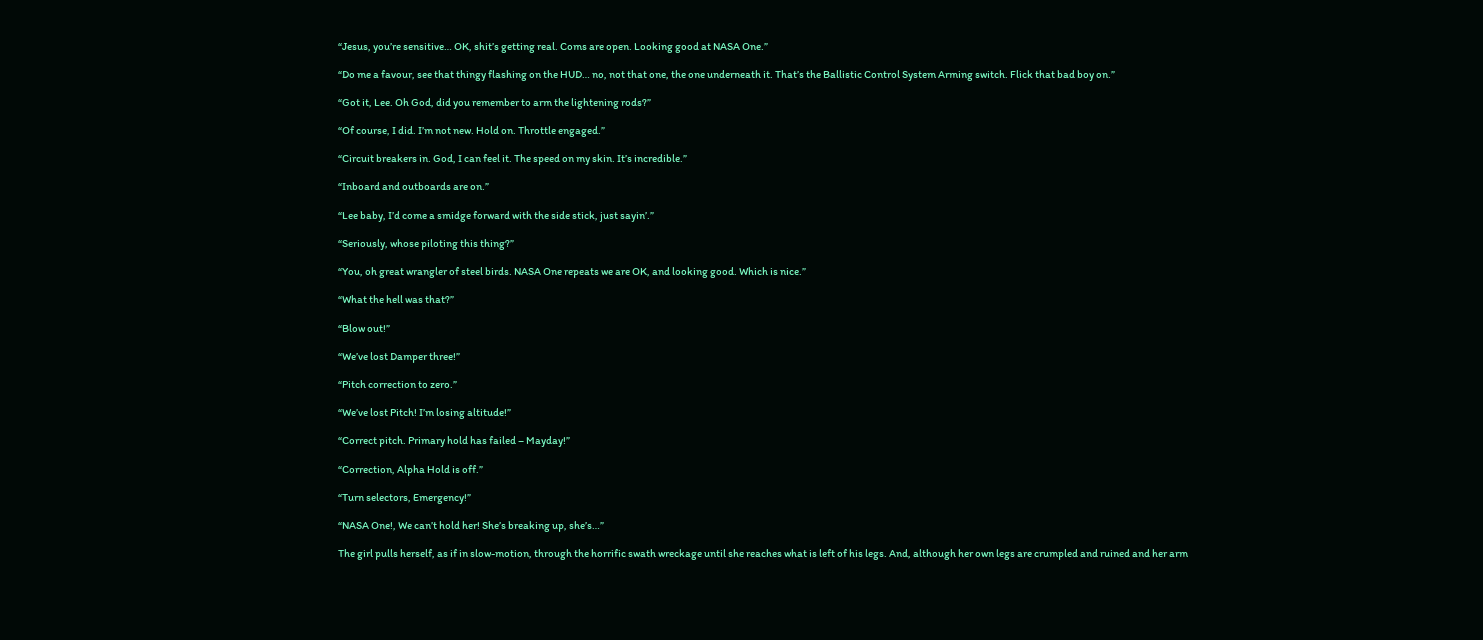“Jesus, you’re sensitive… OK, shit’s getting real. Coms are open. Looking good at NASA One.”

“Do me a favour, see that thingy flashing on the HUD… no, not that one, the one underneath it. That’s the Ballistic Control System Arming switch. Flick that bad boy on.”

“Got it, Lee. Oh God, did you remember to arm the lightening rods?”

“Of course, I did. I’m not new. Hold on. Throttle engaged.”

“Circuit breakers in. God, I can feel it. The speed on my skin. It’s incredible.”

“Inboard and outboards are on.”

“Lee baby, I’d come a smidge forward with the side stick, just sayin’.”

“Seriously, whose piloting this thing?”

“You, oh great wrangler of steel birds. NASA One repeats we are OK, and looking good. Which is nice.”

“What the hell was that?”

“Blow out!”

“We’ve lost Damper three!”

“Pitch correction to zero.”

“We’ve lost Pitch! I’m losing altitude!”

“Correct pitch. Primary hold has failed – Mayday!”

“Correction, Alpha Hold is off.”

“Turn selectors, Emergency!”

“NASA One!, We can’t hold her! She’s breaking up, she’s…”

The girl pulls herself, as if in slow-motion, through the horrific swath wreckage until she reaches what is left of his legs. And, although her own legs are crumpled and ruined and her arm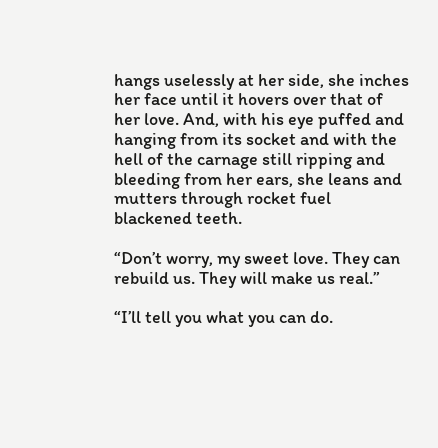hangs uselessly at her side, she inches her face until it hovers over that of her love. And, with his eye puffed and hanging from its socket and with the hell of the carnage still ripping and bleeding from her ears, she leans and mutters through rocket fuel blackened teeth.

“Don’t worry, my sweet love. They can rebuild us. They will make us real.”

“I’ll tell you what you can do.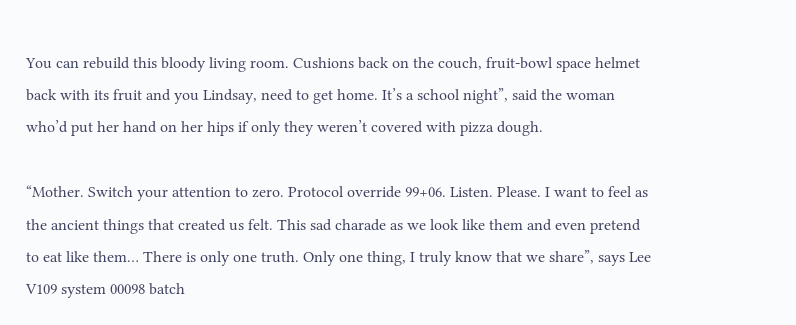You can rebuild this bloody living room. Cushions back on the couch, fruit-bowl space helmet back with its fruit and you Lindsay, need to get home. It’s a school night”, said the woman who’d put her hand on her hips if only they weren’t covered with pizza dough.

“Mother. Switch your attention to zero. Protocol override 99+06. Listen. Please. I want to feel as the ancient things that created us felt. This sad charade as we look like them and even pretend to eat like them… There is only one truth. Only one thing, I truly know that we share”, says Lee V109 system 00098 batch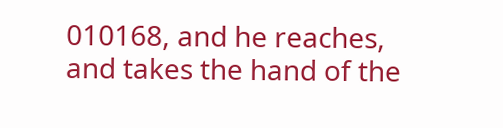010168, and he reaches, and takes the hand of the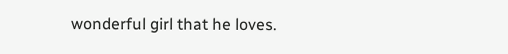wonderful girl that he loves.